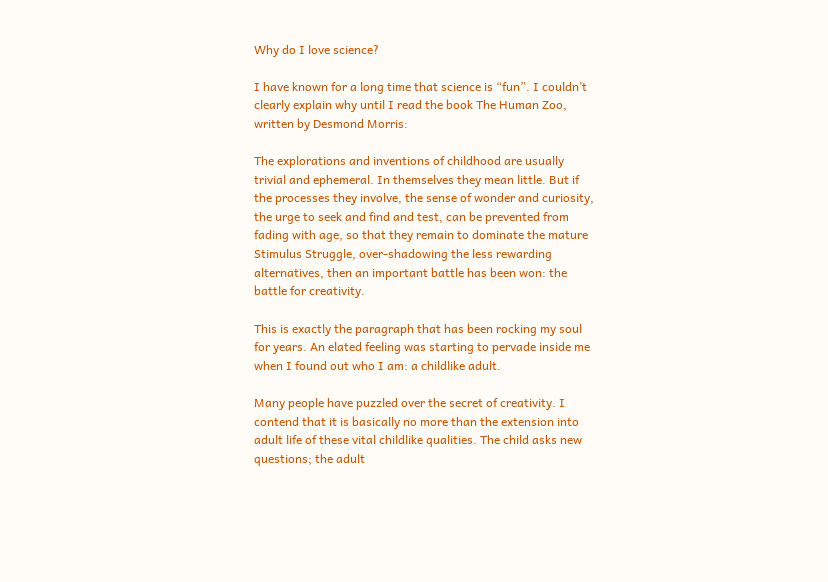Why do I love science?

I have known for a long time that science is “fun”. I couldn’t clearly explain why until I read the book The Human Zoo, written by Desmond Morris:

The explorations and inventions of childhood are usually trivial and ephemeral. In themselves they mean little. But if the processes they involve, the sense of wonder and curiosity, the urge to seek and find and test, can be prevented from fading with age, so that they remain to dominate the mature Stimulus Struggle, over-shadowing the less rewarding alternatives, then an important battle has been won: the battle for creativity.

This is exactly the paragraph that has been rocking my soul for years. An elated feeling was starting to pervade inside me when I found out who I am: a childlike adult.

Many people have puzzled over the secret of creativity. I contend that it is basically no more than the extension into adult life of these vital childlike qualities. The child asks new questions; the adult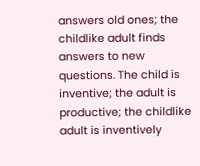answers old ones; the childlike adult finds answers to new questions. The child is inventive; the adult is productive; the childlike adult is inventively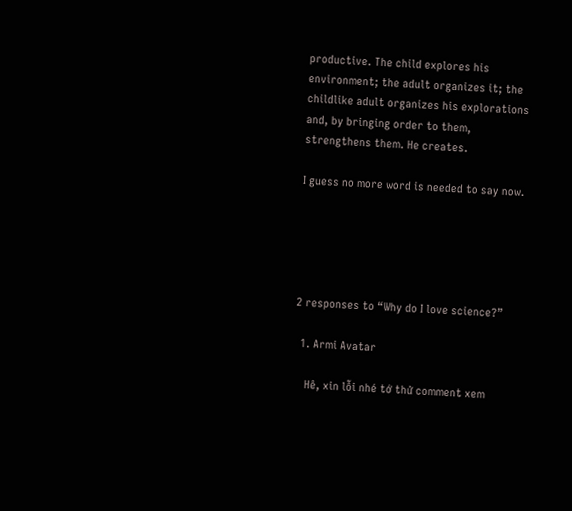productive. The child explores his environment; the adult organizes it; the childlike adult organizes his explorations and, by bringing order to them, strengthens them. He creates.

I guess no more word is needed to say now.





2 responses to “Why do I love science?”

  1. Armi Avatar

    Hê, xin lỗi nhé tớ thử comment xem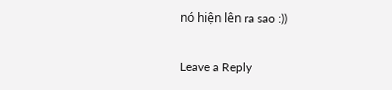nó hiện lên ra sao :))

Leave a Reply